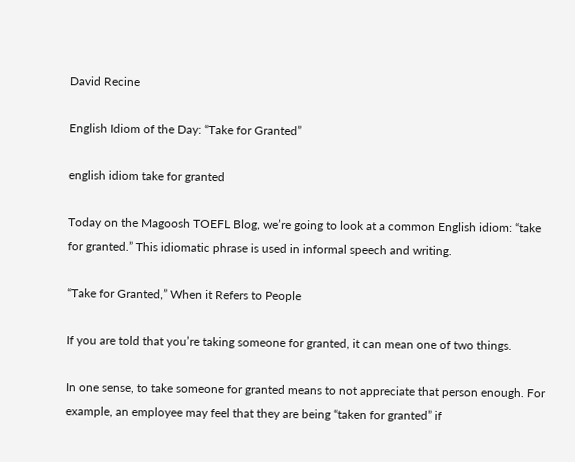David Recine

English Idiom of the Day: “Take for Granted”

english idiom take for granted

Today on the Magoosh TOEFL Blog, we’re going to look at a common English idiom: “take for granted.” This idiomatic phrase is used in informal speech and writing.

“Take for Granted,” When it Refers to People

If you are told that you’re taking someone for granted, it can mean one of two things.

In one sense, to take someone for granted means to not appreciate that person enough. For example, an employee may feel that they are being “taken for granted” if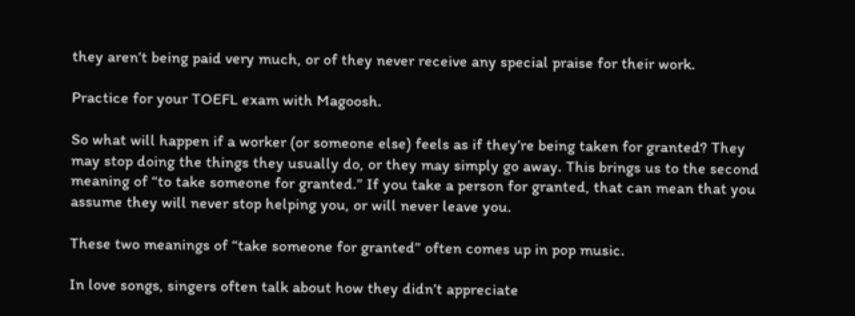they aren’t being paid very much, or of they never receive any special praise for their work.

Practice for your TOEFL exam with Magoosh.

So what will happen if a worker (or someone else) feels as if they’re being taken for granted? They may stop doing the things they usually do, or they may simply go away. This brings us to the second meaning of “to take someone for granted.” If you take a person for granted, that can mean that you assume they will never stop helping you, or will never leave you.

These two meanings of “take someone for granted” often comes up in pop music.

In love songs, singers often talk about how they didn’t appreciate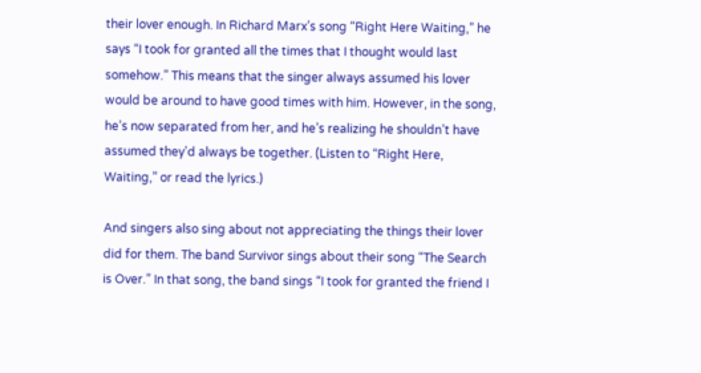their lover enough. In Richard Marx’s song “Right Here Waiting,” he says “I took for granted all the times that I thought would last somehow.” This means that the singer always assumed his lover would be around to have good times with him. However, in the song, he’s now separated from her, and he’s realizing he shouldn’t have assumed they’d always be together. (Listen to “Right Here, Waiting,” or read the lyrics.)

And singers also sing about not appreciating the things their lover did for them. The band Survivor sings about their song “The Search is Over.” In that song, the band sings “I took for granted the friend I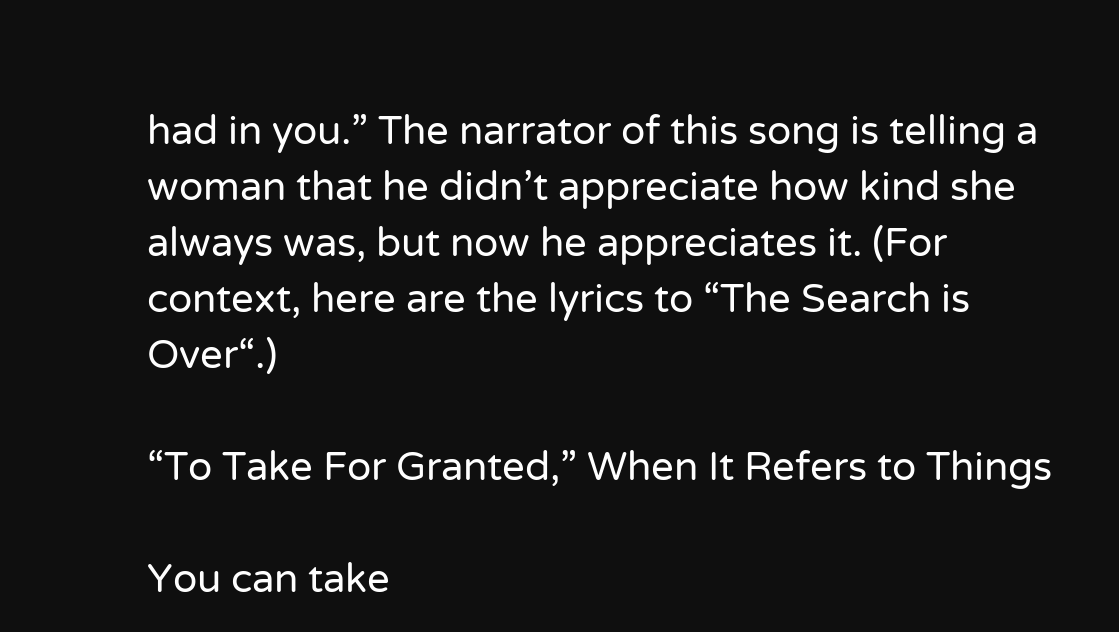had in you.” The narrator of this song is telling a woman that he didn’t appreciate how kind she always was, but now he appreciates it. (For context, here are the lyrics to “The Search is Over“.)

“To Take For Granted,” When It Refers to Things

You can take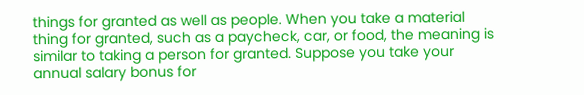things for granted as well as people. When you take a material thing for granted, such as a paycheck, car, or food, the meaning is similar to taking a person for granted. Suppose you take your annual salary bonus for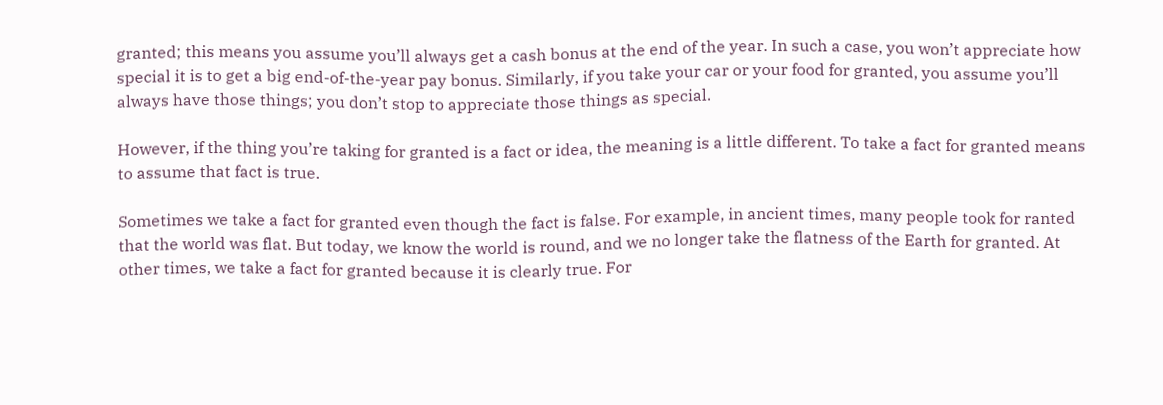granted; this means you assume you’ll always get a cash bonus at the end of the year. In such a case, you won’t appreciate how special it is to get a big end-of-the-year pay bonus. Similarly, if you take your car or your food for granted, you assume you’ll always have those things; you don’t stop to appreciate those things as special.

However, if the thing you’re taking for granted is a fact or idea, the meaning is a little different. To take a fact for granted means to assume that fact is true.

Sometimes we take a fact for granted even though the fact is false. For example, in ancient times, many people took for ranted that the world was flat. But today, we know the world is round, and we no longer take the flatness of the Earth for granted. At other times, we take a fact for granted because it is clearly true. For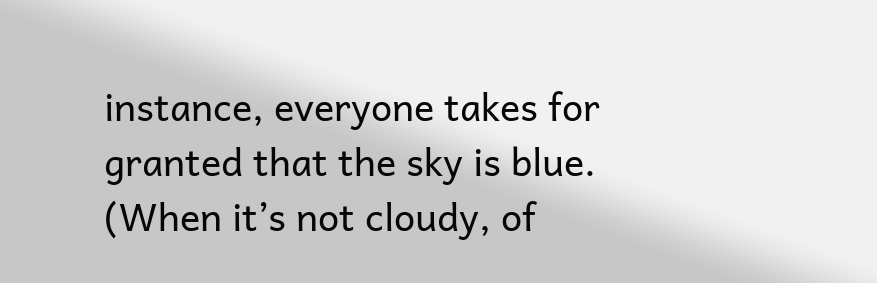instance, everyone takes for granted that the sky is blue. (When it’s not cloudy, of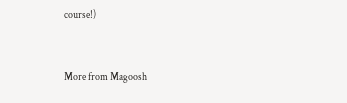course!)


More from Magoosh